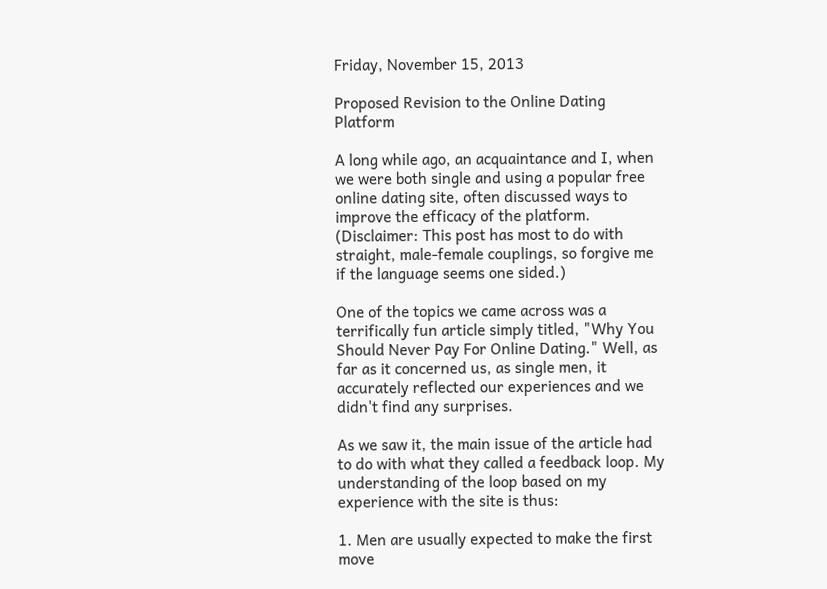Friday, November 15, 2013

Proposed Revision to the Online Dating Platform

A long while ago, an acquaintance and I, when we were both single and using a popular free online dating site, often discussed ways to improve the efficacy of the platform. (Disclaimer: This post has most to do with straight, male-female couplings, so forgive me if the language seems one sided.)

One of the topics we came across was a terrifically fun article simply titled, "Why You Should Never Pay For Online Dating." Well, as far as it concerned us, as single men, it accurately reflected our experiences and we didn't find any surprises.

As we saw it, the main issue of the article had to do with what they called a feedback loop. My understanding of the loop based on my experience with the site is thus:

1. Men are usually expected to make the first move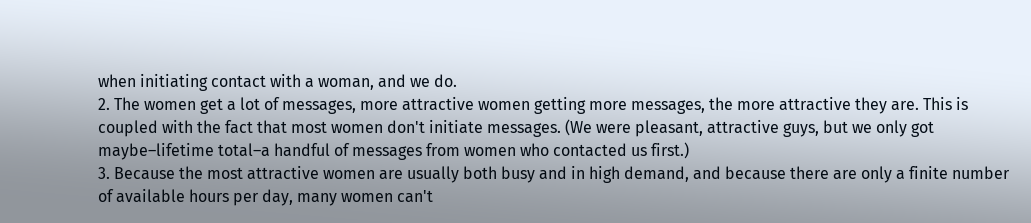when initiating contact with a woman, and we do.
2. The women get a lot of messages, more attractive women getting more messages, the more attractive they are. This is coupled with the fact that most women don't initiate messages. (We were pleasant, attractive guys, but we only got maybe–lifetime total–a handful of messages from women who contacted us first.)
3. Because the most attractive women are usually both busy and in high demand, and because there are only a finite number of available hours per day, many women can't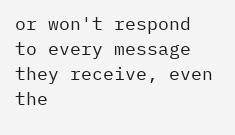or won't respond to every message they receive, even the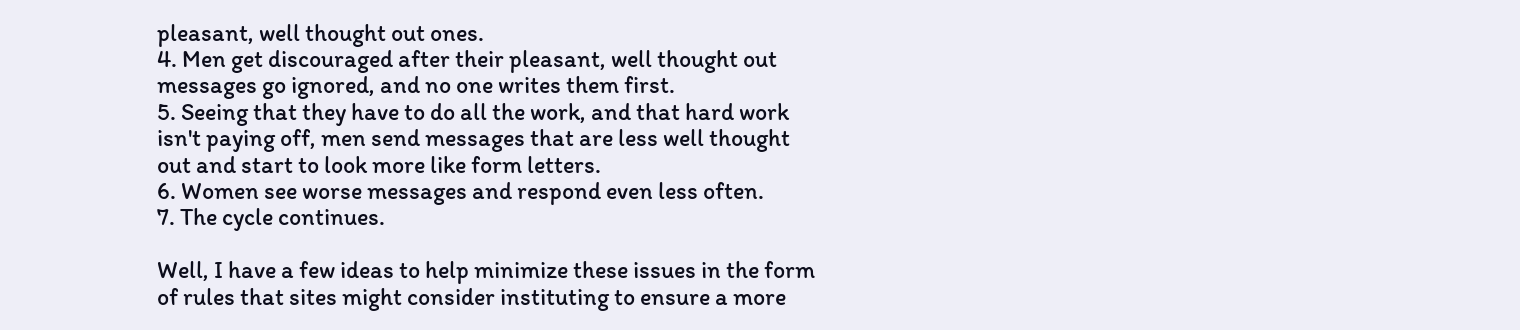pleasant, well thought out ones.
4. Men get discouraged after their pleasant, well thought out messages go ignored, and no one writes them first.
5. Seeing that they have to do all the work, and that hard work isn't paying off, men send messages that are less well thought out and start to look more like form letters.
6. Women see worse messages and respond even less often.
7. The cycle continues.

Well, I have a few ideas to help minimize these issues in the form of rules that sites might consider instituting to ensure a more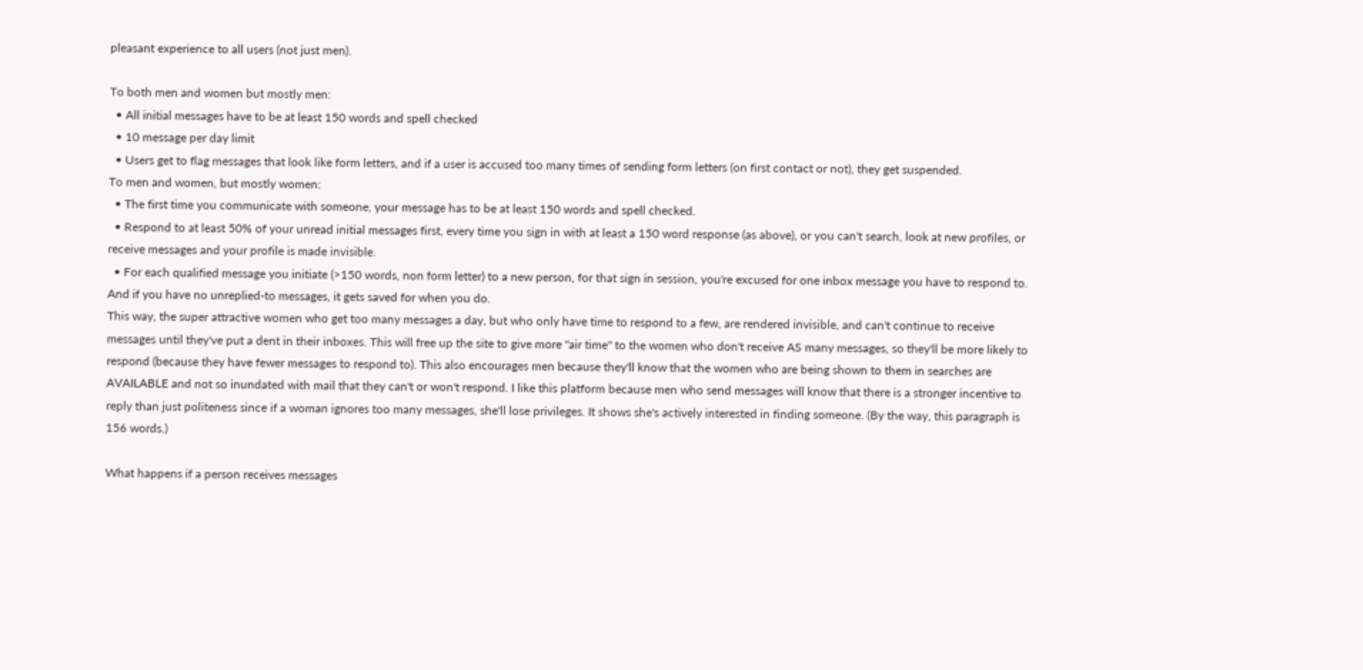pleasant experience to all users (not just men).

To both men and women but mostly men:
  • All initial messages have to be at least 150 words and spell checked
  • 10 message per day limit
  • Users get to flag messages that look like form letters, and if a user is accused too many times of sending form letters (on first contact or not), they get suspended.
To men and women, but mostly women:
  • The first time you communicate with someone, your message has to be at least 150 words and spell checked.
  • Respond to at least 50% of your unread initial messages first, every time you sign in with at least a 150 word response (as above), or you can't search, look at new profiles, or receive messages and your profile is made invisible.
  • For each qualified message you initiate (>150 words, non form letter) to a new person, for that sign in session, you're excused for one inbox message you have to respond to. And if you have no unreplied-to messages, it gets saved for when you do.
This way, the super attractive women who get too many messages a day, but who only have time to respond to a few, are rendered invisible, and can't continue to receive messages until they've put a dent in their inboxes. This will free up the site to give more "air time" to the women who don't receive AS many messages, so they'll be more likely to respond (because they have fewer messages to respond to). This also encourages men because they'll know that the women who are being shown to them in searches are AVAILABLE and not so inundated with mail that they can't or won't respond. I like this platform because men who send messages will know that there is a stronger incentive to reply than just politeness since if a woman ignores too many messages, she'll lose privileges. It shows she's actively interested in finding someone. (By the way, this paragraph is 156 words.)

What happens if a person receives messages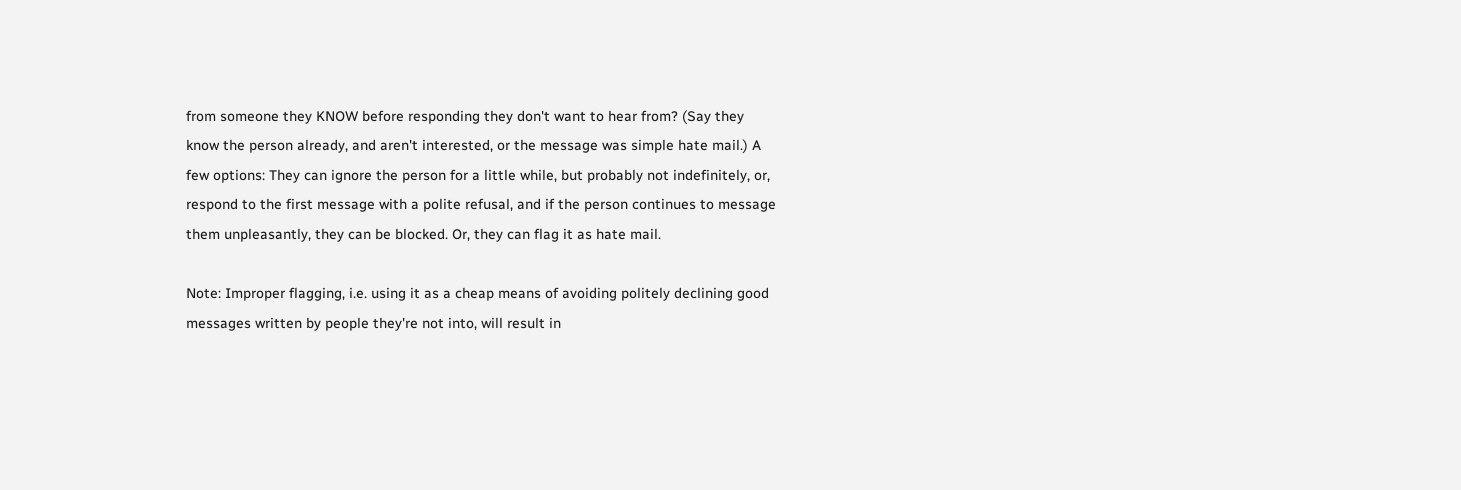from someone they KNOW before responding they don't want to hear from? (Say they know the person already, and aren't interested, or the message was simple hate mail.) A few options: They can ignore the person for a little while, but probably not indefinitely, or, respond to the first message with a polite refusal, and if the person continues to message them unpleasantly, they can be blocked. Or, they can flag it as hate mail.

Note: Improper flagging, i.e. using it as a cheap means of avoiding politely declining good messages written by people they're not into, will result in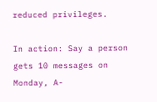reduced privileges.

In action: Say a person gets 10 messages on Monday, A-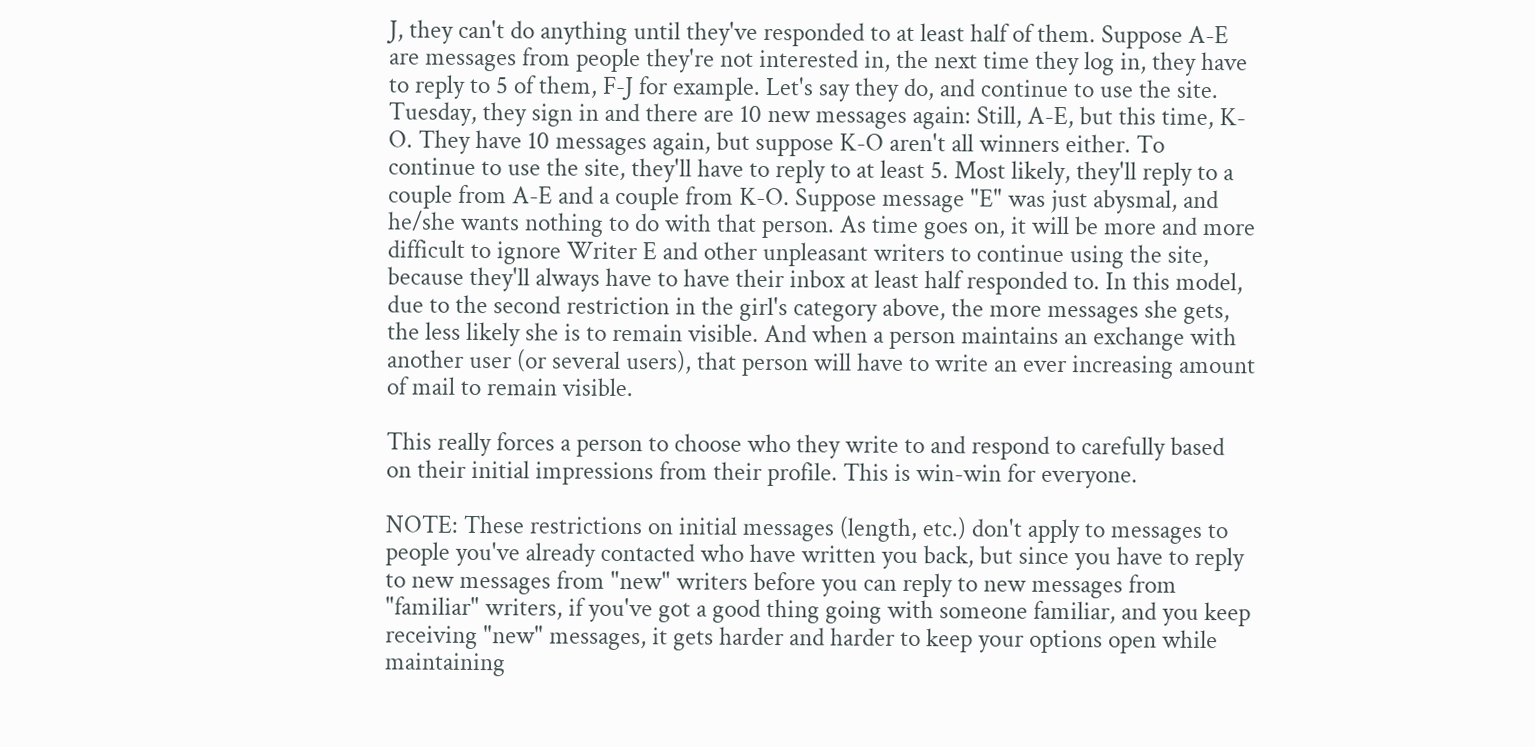J, they can't do anything until they've responded to at least half of them. Suppose A-E are messages from people they're not interested in, the next time they log in, they have to reply to 5 of them, F-J for example. Let's say they do, and continue to use the site. Tuesday, they sign in and there are 10 new messages again: Still, A-E, but this time, K-O. They have 10 messages again, but suppose K-O aren't all winners either. To continue to use the site, they'll have to reply to at least 5. Most likely, they'll reply to a couple from A-E and a couple from K-O. Suppose message "E" was just abysmal, and he/she wants nothing to do with that person. As time goes on, it will be more and more difficult to ignore Writer E and other unpleasant writers to continue using the site, because they'll always have to have their inbox at least half responded to. In this model, due to the second restriction in the girl's category above, the more messages she gets, the less likely she is to remain visible. And when a person maintains an exchange with another user (or several users), that person will have to write an ever increasing amount of mail to remain visible.

This really forces a person to choose who they write to and respond to carefully based on their initial impressions from their profile. This is win-win for everyone.

NOTE: These restrictions on initial messages (length, etc.) don't apply to messages to people you've already contacted who have written you back, but since you have to reply to new messages from "new" writers before you can reply to new messages from "familiar" writers, if you've got a good thing going with someone familiar, and you keep receiving "new" messages, it gets harder and harder to keep your options open while maintaining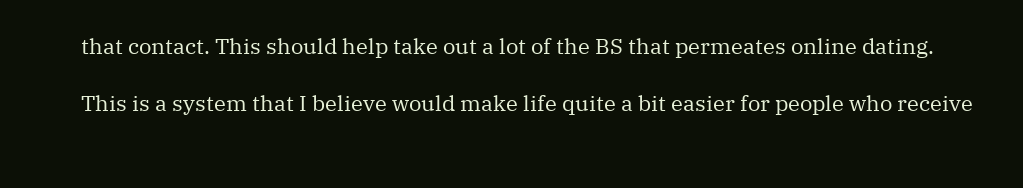that contact. This should help take out a lot of the BS that permeates online dating.

This is a system that I believe would make life quite a bit easier for people who receive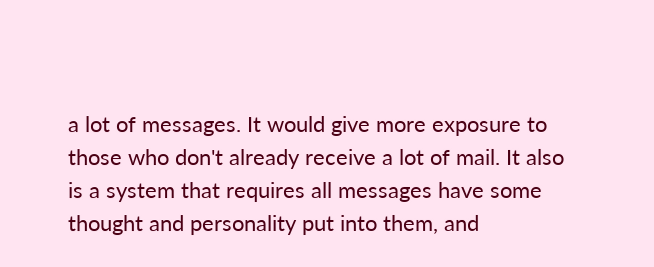a lot of messages. It would give more exposure to those who don't already receive a lot of mail. It also is a system that requires all messages have some thought and personality put into them, and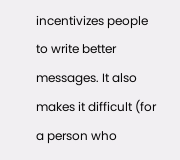incentivizes people to write better messages. It also makes it difficult (for a person who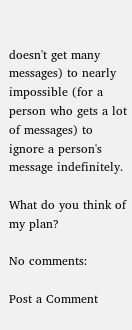doesn't get many messages) to nearly impossible (for a person who gets a lot of messages) to ignore a person's message indefinitely.

What do you think of my plan?

No comments:

Post a Comment